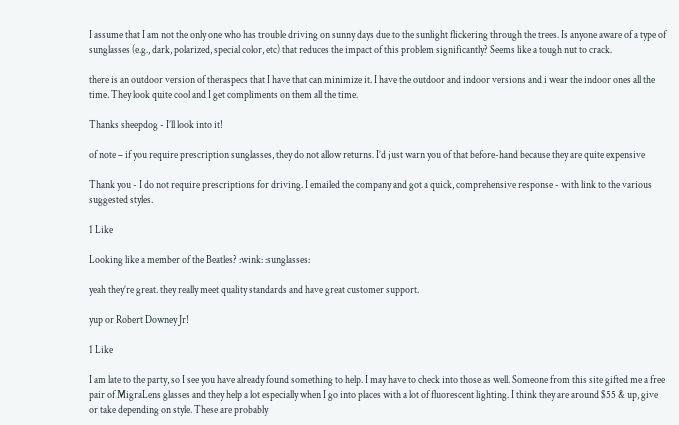I assume that I am not the only one who has trouble driving on sunny days due to the sunlight flickering through the trees. Is anyone aware of a type of sunglasses (e.g., dark, polarized, special color, etc) that reduces the impact of this problem significantly? Seems like a tough nut to crack.

there is an outdoor version of theraspecs that I have that can minimize it. I have the outdoor and indoor versions and i wear the indoor ones all the time. They look quite cool and I get compliments on them all the time.

Thanks sheepdog - I’ll look into it!

of note – if you require prescription sunglasses, they do not allow returns. I’d just warn you of that before-hand because they are quite expensive

Thank you - I do not require prescriptions for driving. I emailed the company and got a quick, comprehensive response - with link to the various suggested styles.

1 Like

Looking like a member of the Beatles? :wink: :sunglasses:

yeah they’re great. they really meet quality standards and have great customer support.

yup or Robert Downey Jr!

1 Like

I am late to the party, so I see you have already found something to help. I may have to check into those as well. Someone from this site gifted me a free pair of MigraLens glasses and they help a lot especially when I go into places with a lot of fluorescent lighting. I think they are around $55 & up, give or take depending on style. These are probably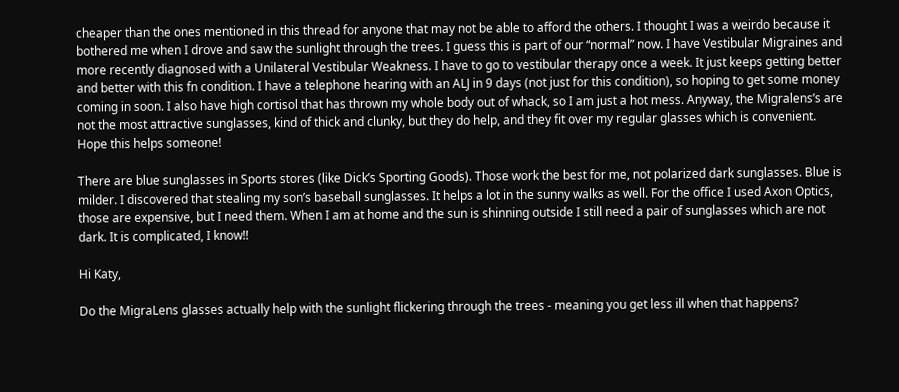cheaper than the ones mentioned in this thread for anyone that may not be able to afford the others. I thought I was a weirdo because it bothered me when I drove and saw the sunlight through the trees. I guess this is part of our “normal” now. I have Vestibular Migraines and more recently diagnosed with a Unilateral Vestibular Weakness. I have to go to vestibular therapy once a week. It just keeps getting better and better with this fn condition. I have a telephone hearing with an ALJ in 9 days (not just for this condition), so hoping to get some money coming in soon. I also have high cortisol that has thrown my whole body out of whack, so I am just a hot mess. Anyway, the Migralens’s are not the most attractive sunglasses, kind of thick and clunky, but they do help, and they fit over my regular glasses which is convenient. Hope this helps someone!

There are blue sunglasses in Sports stores (like Dick’s Sporting Goods). Those work the best for me, not polarized dark sunglasses. Blue is milder. I discovered that stealing my son’s baseball sunglasses. It helps a lot in the sunny walks as well. For the office I used Axon Optics, those are expensive, but I need them. When I am at home and the sun is shinning outside I still need a pair of sunglasses which are not dark. It is complicated, I know!!

Hi Katy,

Do the MigraLens glasses actually help with the sunlight flickering through the trees - meaning you get less ill when that happens?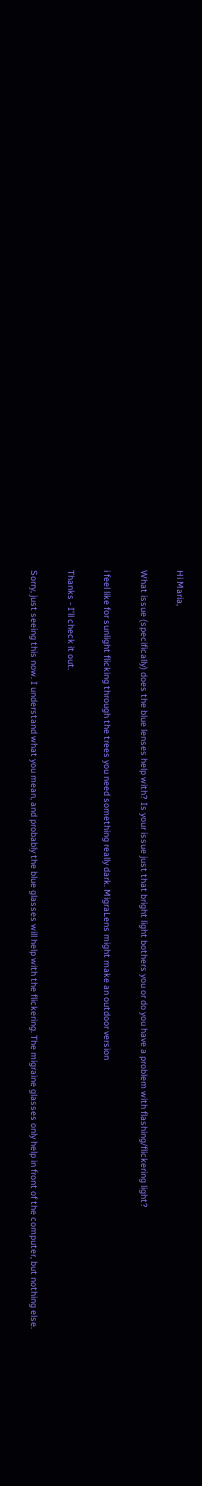Hi Maria,

What issue (specifically) does the blue lenses help with? Is your issue just that bright light bothers you or do you have a problem with flashing/flickering light?

i feel like for sunlight flicking through the trees you need something really dark. MigraLens might make an outdoor version

Thanks - I’ll check it out.

Sorry, just seeing this now. I understand what you mean, and probably the blue glasses will help with the flickering. The migraine glasses only help in front of the computer, but nothing else.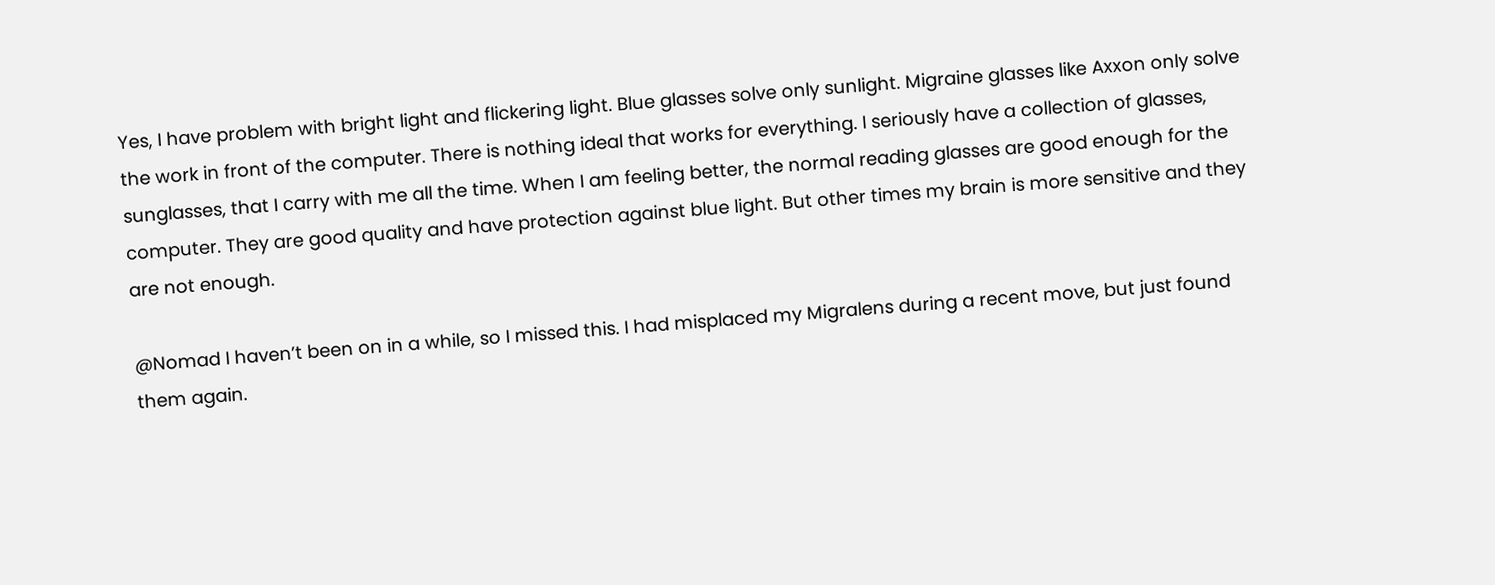Yes, I have problem with bright light and flickering light. Blue glasses solve only sunlight. Migraine glasses like Axxon only solve the work in front of the computer. There is nothing ideal that works for everything. I seriously have a collection of glasses, sunglasses, that I carry with me all the time. When I am feeling better, the normal reading glasses are good enough for the computer. They are good quality and have protection against blue light. But other times my brain is more sensitive and they are not enough.

@Nomad I haven’t been on in a while, so I missed this. I had misplaced my Migralens during a recent move, but just found them again.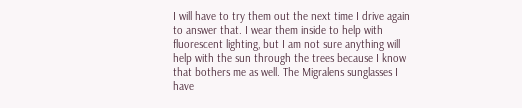I will have to try them out the next time I drive again to answer that. I wear them inside to help with fluorescent lighting, but I am not sure anything will help with the sun through the trees because I know that bothers me as well. The Migralens sunglasses I have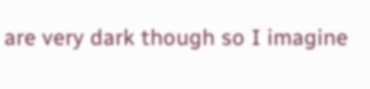are very dark though so I imagine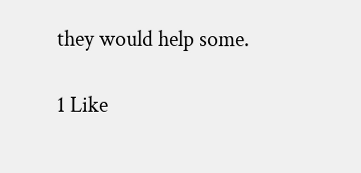they would help some.

1 Like